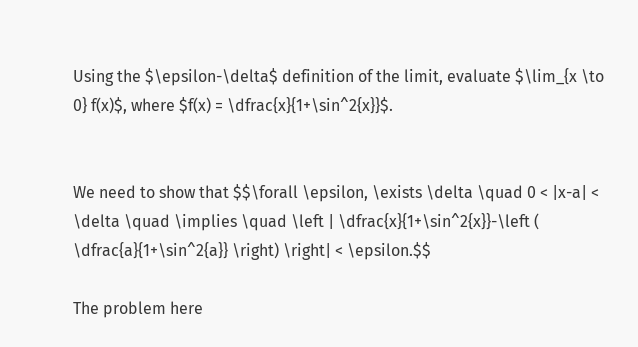Using the $\epsilon-\delta$ definition of the limit, evaluate $\lim_{x \to 0} f(x)$, where $f(x) = \dfrac{x}{1+\sin^2{x}}$.


We need to show that $$\forall \epsilon, \exists \delta \quad 0 < |x-a| < \delta \quad \implies \quad \left | \dfrac{x}{1+\sin^2{x}}-\left ( \dfrac{a}{1+\sin^2{a}} \right) \right| < \epsilon.$$

The problem here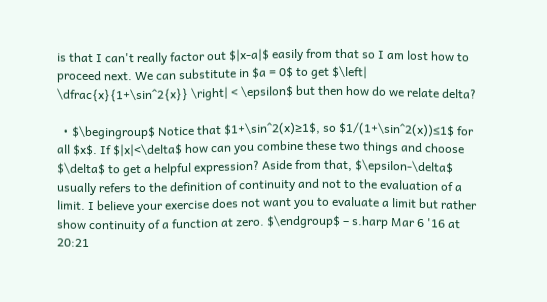is that I can't really factor out $|x-a|$ easily from that so I am lost how to proceed next. We can substitute in $a = 0$ to get $\left| \dfrac{x}{1+\sin^2{x}} \right| < \epsilon$ but then how do we relate delta?

  • $\begingroup$ Notice that $1+\sin^2(x)≥1$, so $1/(1+\sin^2(x))≤1$ for all $x$. If $|x|<\delta$ how can you combine these two things and choose $\delta$ to get a helpful expression? Aside from that, $\epsilon-\delta$ usually refers to the definition of continuity and not to the evaluation of a limit. I believe your exercise does not want you to evaluate a limit but rather show continuity of a function at zero. $\endgroup$ – s.harp Mar 6 '16 at 20:21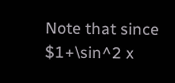Note that since $1+\sin^2 x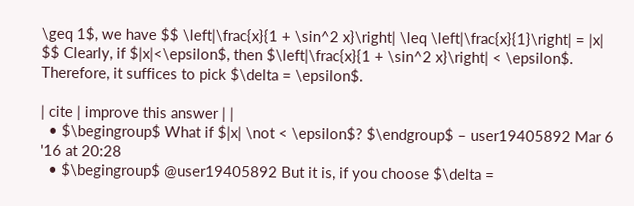\geq 1$, we have $$ \left|\frac{x}{1 + \sin^2 x}\right| \leq \left|\frac{x}{1}\right| = |x| $$ Clearly, if $|x|<\epsilon$, then $\left|\frac{x}{1 + \sin^2 x}\right| < \epsilon$. Therefore, it suffices to pick $\delta = \epsilon$.

| cite | improve this answer | |
  • $\begingroup$ What if $|x| \not < \epsilon$? $\endgroup$ – user19405892 Mar 6 '16 at 20:28
  • $\begingroup$ @user19405892 But it is, if you choose $\delta =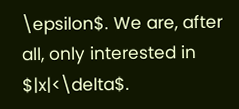\epsilon$. We are, after all, only interested in $|x|<\delta$.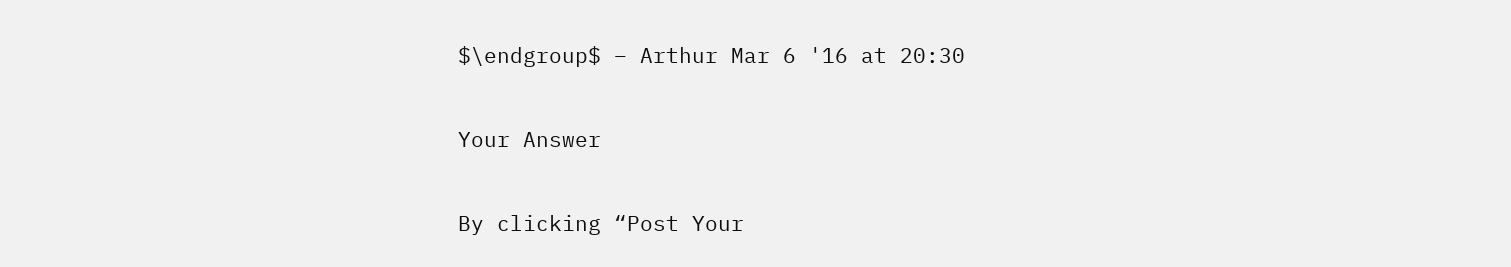$\endgroup$ – Arthur Mar 6 '16 at 20:30

Your Answer

By clicking “Post Your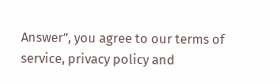Answer”, you agree to our terms of service, privacy policy and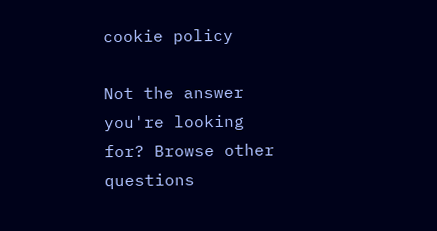cookie policy

Not the answer you're looking for? Browse other questions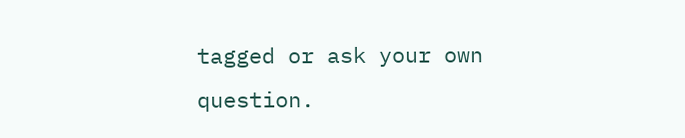tagged or ask your own question.